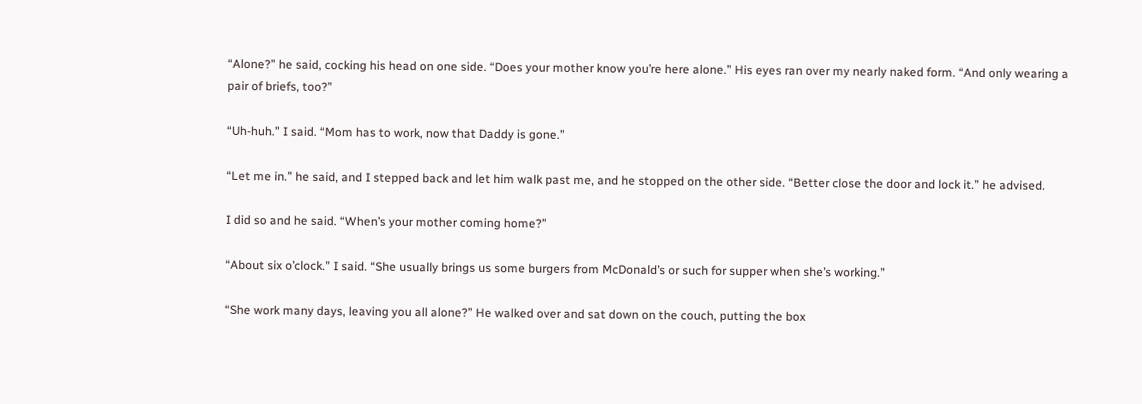“Alone?” he said, cocking his head on one side. “Does your mother know you’re here alone.” His eyes ran over my nearly naked form. “And only wearing a pair of briefs, too?”

“Uh-huh.” I said. “Mom has to work, now that Daddy is gone.”

“Let me in.” he said, and I stepped back and let him walk past me, and he stopped on the other side. “Better close the door and lock it.” he advised.

I did so and he said. “When’s your mother coming home?”

“About six o’clock.” I said. “She usually brings us some burgers from McDonald’s or such for supper when she’s working.”

“She work many days, leaving you all alone?” He walked over and sat down on the couch, putting the box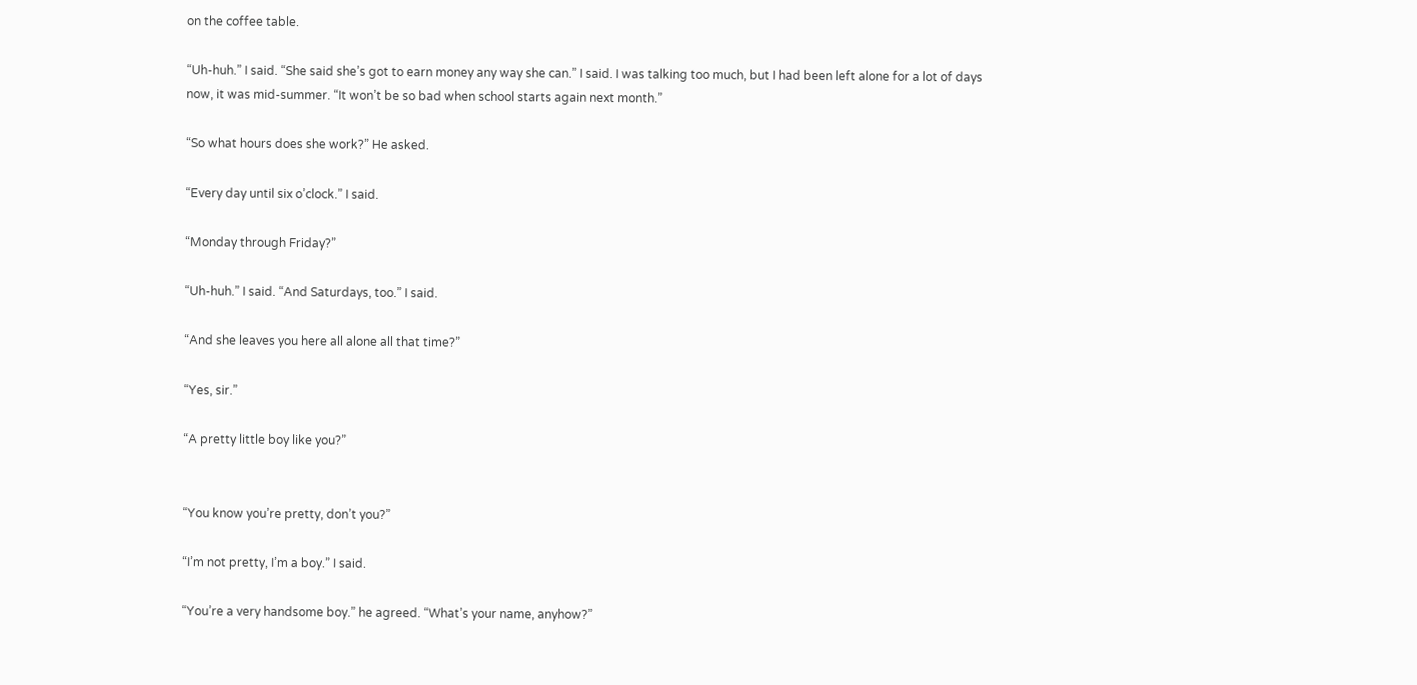on the coffee table.

“Uh-huh.” I said. “She said she’s got to earn money any way she can.” I said. I was talking too much, but I had been left alone for a lot of days now, it was mid-summer. “It won’t be so bad when school starts again next month.”

“So what hours does she work?” He asked.

“Every day until six o’clock.” I said.

“Monday through Friday?”

“Uh-huh.” I said. “And Saturdays, too.” I said.

“And she leaves you here all alone all that time?”

“Yes, sir.”

“A pretty little boy like you?”


“You know you’re pretty, don’t you?”

“I’m not pretty, I’m a boy.” I said.

“You’re a very handsome boy.” he agreed. “What’s your name, anyhow?”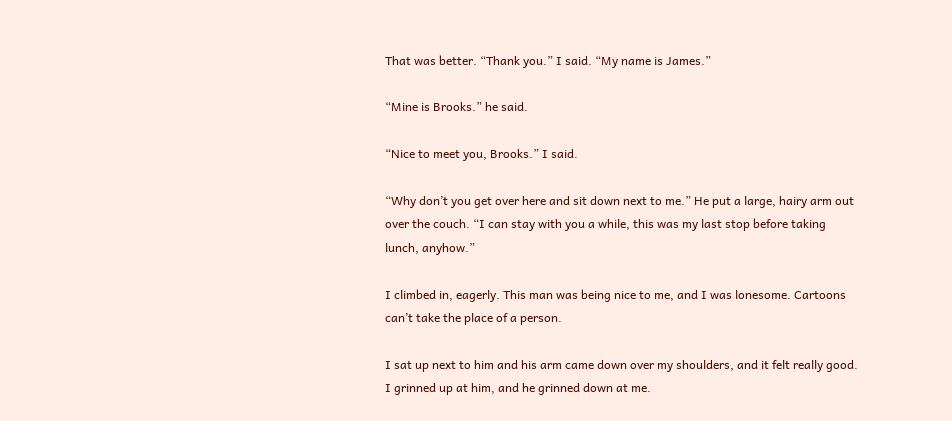That was better. “Thank you.” I said. “My name is James.”

“Mine is Brooks.” he said.

“Nice to meet you, Brooks.” I said.

“Why don’t you get over here and sit down next to me.” He put a large, hairy arm out over the couch. “I can stay with you a while, this was my last stop before taking lunch, anyhow.”

I climbed in, eagerly. This man was being nice to me, and I was lonesome. Cartoons can’t take the place of a person.

I sat up next to him and his arm came down over my shoulders, and it felt really good. I grinned up at him, and he grinned down at me.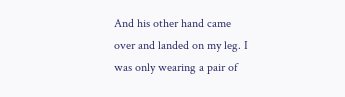And his other hand came over and landed on my leg. I was only wearing a pair of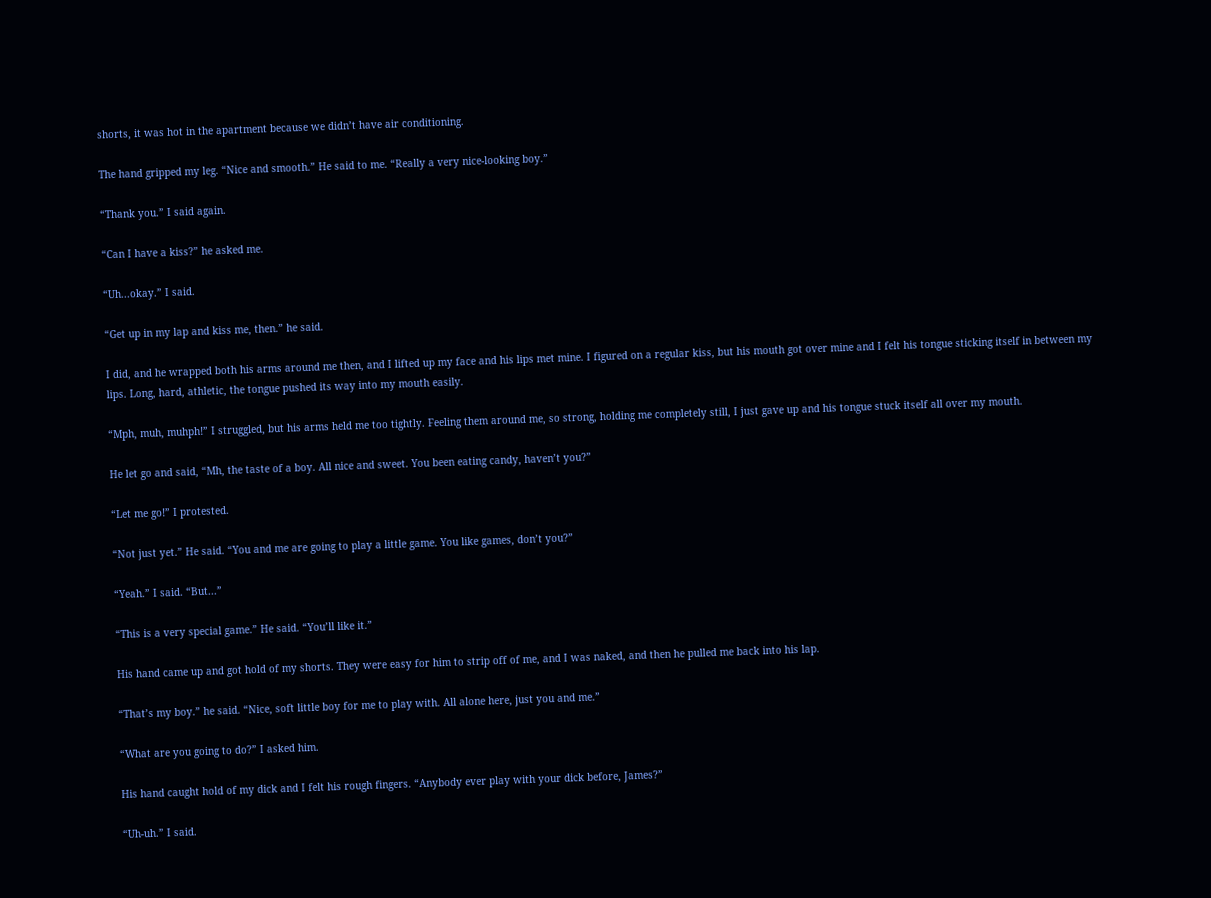shorts, it was hot in the apartment because we didn’t have air conditioning.

The hand gripped my leg. “Nice and smooth.” He said to me. “Really a very nice-looking boy.”

“Thank you.” I said again.

“Can I have a kiss?” he asked me.

“Uh...okay.” I said.

“Get up in my lap and kiss me, then.” he said.

I did, and he wrapped both his arms around me then, and I lifted up my face and his lips met mine. I figured on a regular kiss, but his mouth got over mine and I felt his tongue sticking itself in between my lips. Long, hard, athletic, the tongue pushed its way into my mouth easily.

“Mph, muh, muhph!” I struggled, but his arms held me too tightly. Feeling them around me, so strong, holding me completely still, I just gave up and his tongue stuck itself all over my mouth.

He let go and said, “Mh, the taste of a boy. All nice and sweet. You been eating candy, haven’t you?”

“Let me go!” I protested.

“Not just yet.” He said. “You and me are going to play a little game. You like games, don’t you?”

“Yeah.” I said. “But...”

“This is a very special game.” He said. “You’ll like it.”

His hand came up and got hold of my shorts. They were easy for him to strip off of me, and I was naked, and then he pulled me back into his lap.

“That’s my boy.” he said. “Nice, soft little boy for me to play with. All alone here, just you and me.”

“What are you going to do?” I asked him.

His hand caught hold of my dick and I felt his rough fingers. “Anybody ever play with your dick before, James?”

“Uh-uh.” I said.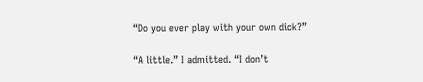“Do you ever play with your own dick?”

“A little.” I admitted. “I don’t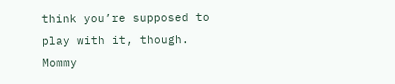think you’re supposed to play with it, though. Mommy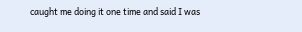caught me doing it one time and said I was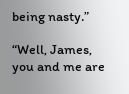being nasty.”

“Well, James, you and me are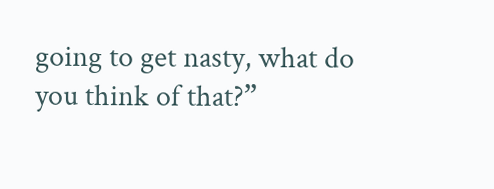going to get nasty, what do you think of that?”